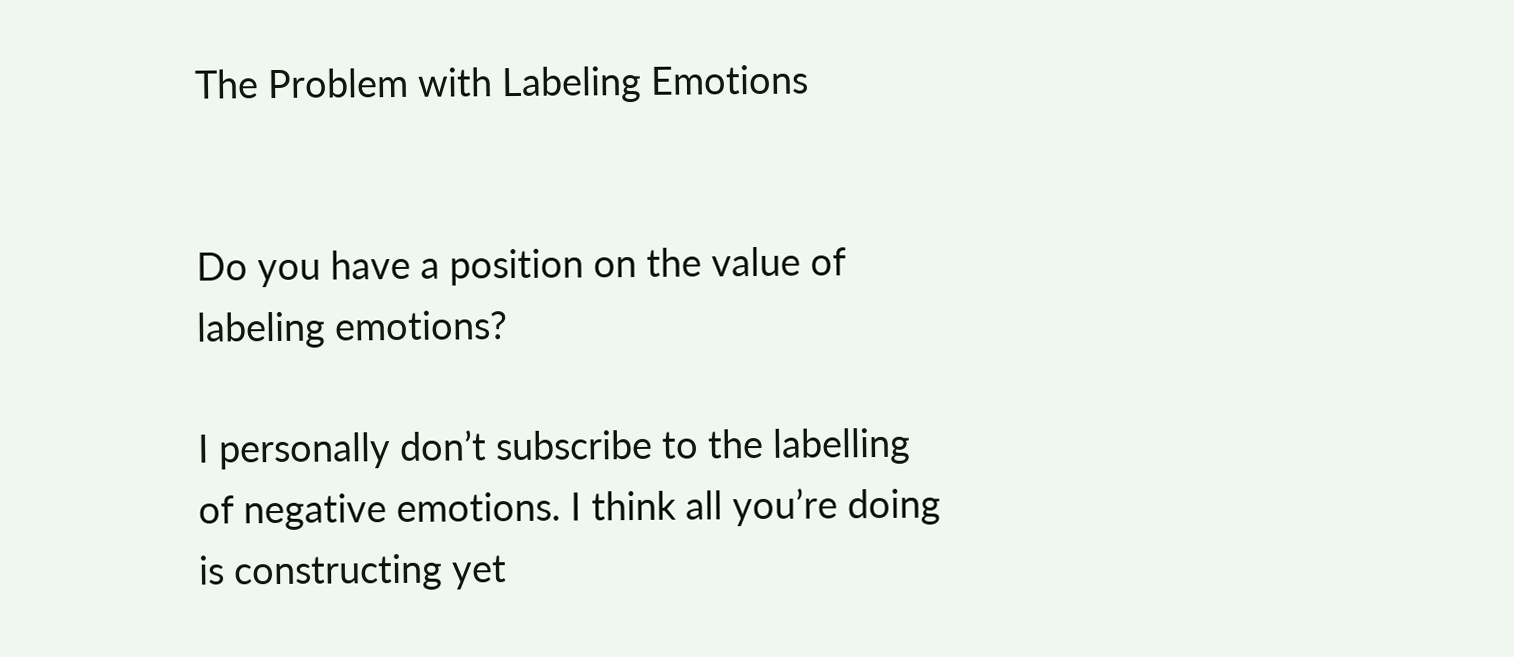The Problem with Labeling Emotions


Do you have a position on the value of labeling emotions?

I personally don’t subscribe to the labelling of negative emotions. I think all you’re doing is constructing yet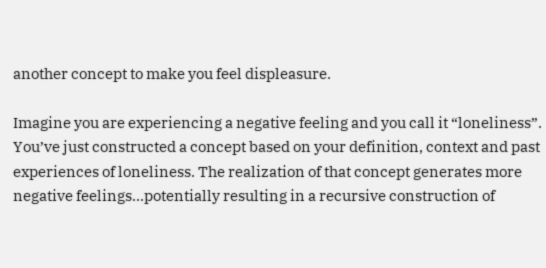another concept to make you feel displeasure.

Imagine you are experiencing a negative feeling and you call it “loneliness”. You’ve just constructed a concept based on your definition, context and past experiences of loneliness. The realization of that concept generates more negative feelings...potentially resulting in a recursive construction of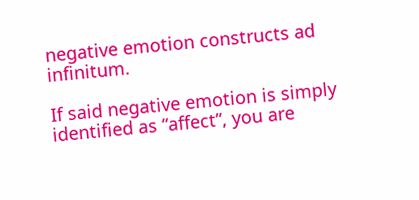negative emotion constructs ad infinitum.

If said negative emotion is simply identified as “affect”, you are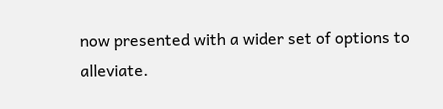now presented with a wider set of options to alleviate.